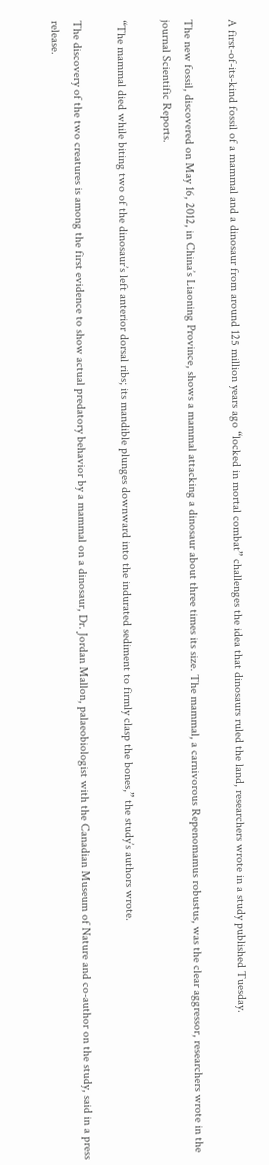A first-of-its-kind fossil of a mammal and a dinosaur from around 125 million years ago “locked in mortal combat” challenges the idea that dinosaurs ruled the land, researchers wrote in a study published Tuesday.

The new fossil, discovered on May 16, 2012, in China’s Liaoning Province, shows a mammal attacking a dinosaur about three times its size. The mammal, a carnivorous Repenomamus robustus, was the clear aggressor, researchers wrote in the journal Scientific Reports.

“The mammal died while biting two of the dinosaur’s left anterior dorsal ribs; its mandible plunges downward into the indurated sediment to firmly clasp the bones,” the study’s authors wrote.

The discovery of the two creatures is among the first evidence to show actual predatory behavior by a mammal on a dinosaur, Dr. Jordan Mallon, palaeobiologist with the Canadian Museum of Nature and co-author on the study, said in a press release.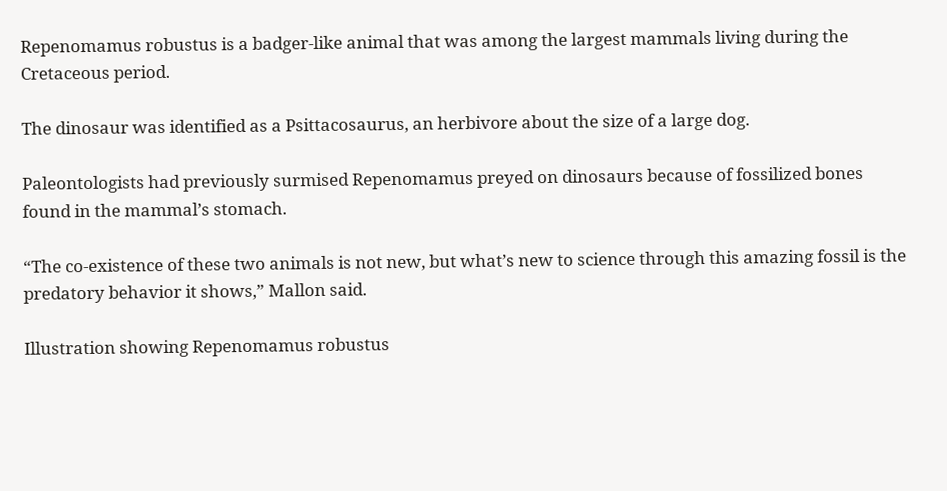Repenomamus robustus is a badger-like animal that was among the largest mammals living during the Cretaceous period.

The dinosaur was identified as a Psittacosaurus, an herbivore about the size of a large dog.

Paleontologists had previously surmised Repenomamus preyed on dinosaurs because of fossilized bones found in the mammal’s stomach.

“The co-existence of these two animals is not new, but what’s new to science through this amazing fossil is the predatory behavior it shows,” Mallon said.

Illustration showing Repenomamus robustus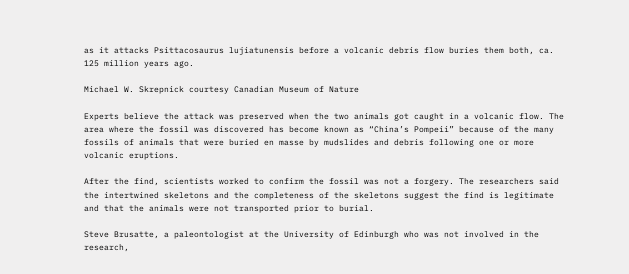as it attacks Psittacosaurus lujiatunensis before a volcanic debris flow buries them both, ca. 125 million years ago.

Michael W. Skrepnick courtesy Canadian Museum of Nature

Experts believe the attack was preserved when the two animals got caught in a volcanic flow. The area where the fossil was discovered has become known as “China’s Pompeii” because of the many fossils of animals that were buried en masse by mudslides and debris following one or more volcanic eruptions.

After the find, scientists worked to confirm the fossil was not a forgery. The researchers said the intertwined skeletons and the completeness of the skeletons suggest the find is legitimate and that the animals were not transported prior to burial.

Steve Brusatte, a paleontologist at the University of Edinburgh who was not involved in the research,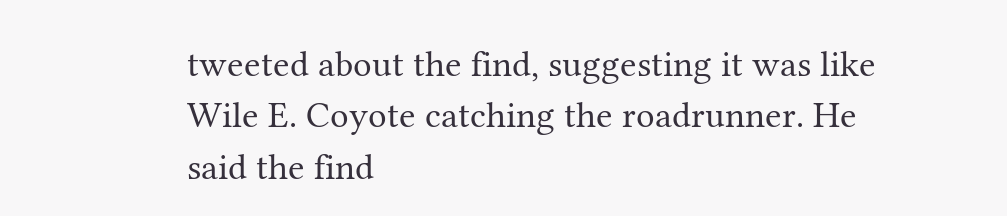tweeted about the find, suggesting it was like Wile E. Coyote catching the roadrunner. He said the find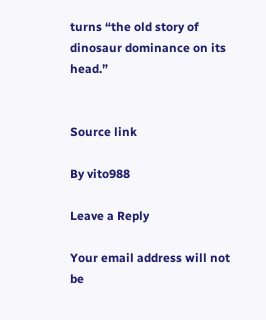turns “the old story of dinosaur dominance on its head.”


Source link

By vito988

Leave a Reply

Your email address will not be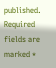published. Required fields are marked *